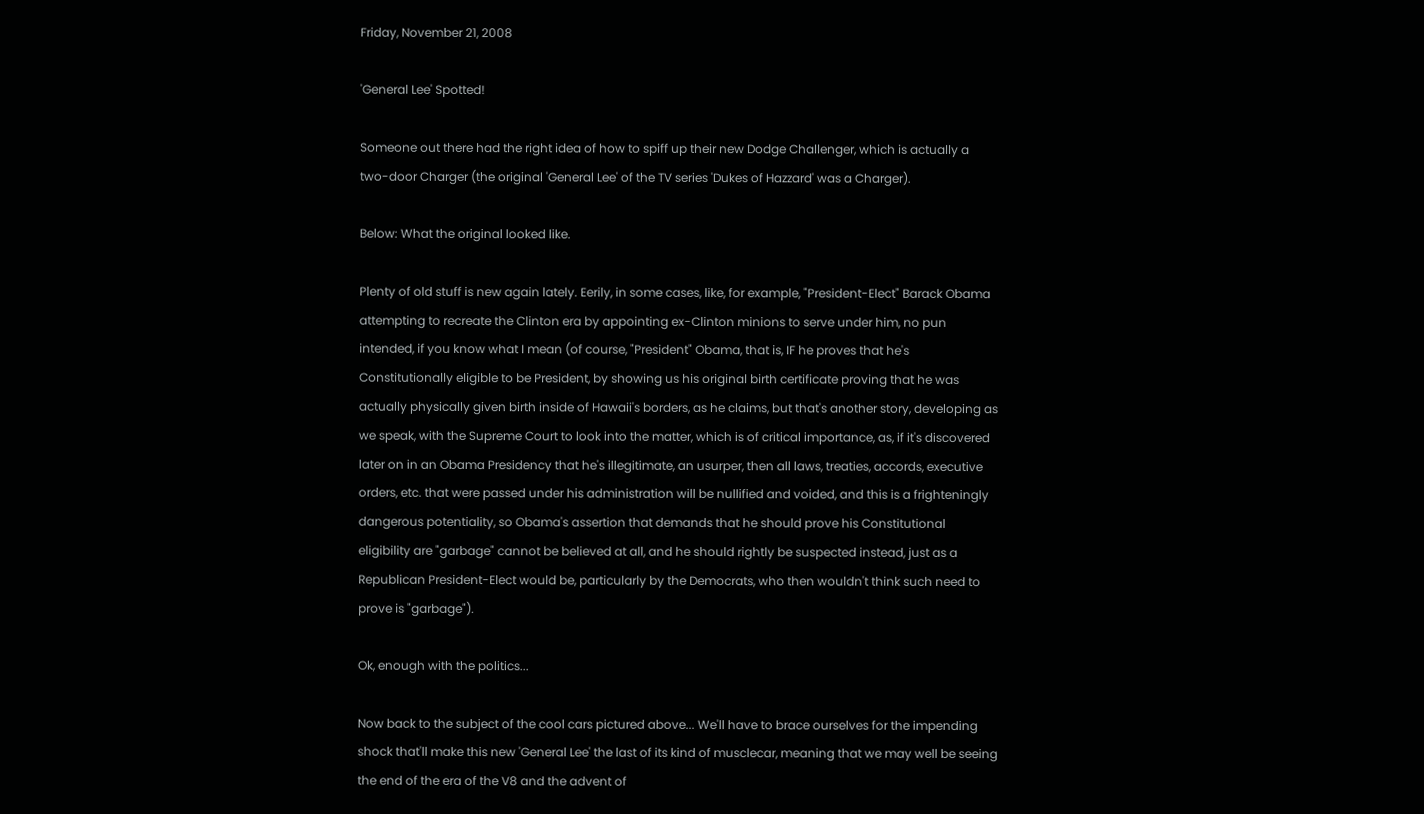Friday, November 21, 2008

'General Lee' Spotted!

Someone out there had the right idea of how to spiff up their new Dodge Challenger, which is actually a two-door Charger (the original 'General Lee' of the TV series 'Dukes of Hazzard' was a Charger).

Below: What the original looked like.

Plenty of old stuff is new again lately. Eerily, in some cases, like, for example, "President-Elect" Barack Obama attempting to recreate the Clinton era by appointing ex-Clinton minions to serve under him, no pun intended, if you know what I mean (of course, "President" Obama, that is, IF he proves that he's Constitutionally eligible to be President, by showing us his original birth certificate proving that he was actually physically given birth inside of Hawaii's borders, as he claims, but that's another story, developing as we speak, with the Supreme Court to look into the matter, which is of critical importance, as, if it's discovered later on in an Obama Presidency that he's illegitimate, an usurper, then all laws, treaties, accords, executive orders, etc. that were passed under his administration will be nullified and voided, and this is a frighteningly dangerous potentiality, so Obama's assertion that demands that he should prove his Constitutional eligibility are "garbage" cannot be believed at all, and he should rightly be suspected instead, just as a Republican President-Elect would be, particularly by the Democrats, who then wouldn't think such need to prove is "garbage").

Ok, enough with the politics...

Now back to the subject of the cool cars pictured above... We'll have to brace ourselves for the impending shock that'll make this new 'General Lee' the last of its kind of musclecar, meaning that we may well be seeing the end of the era of the V8 and the advent of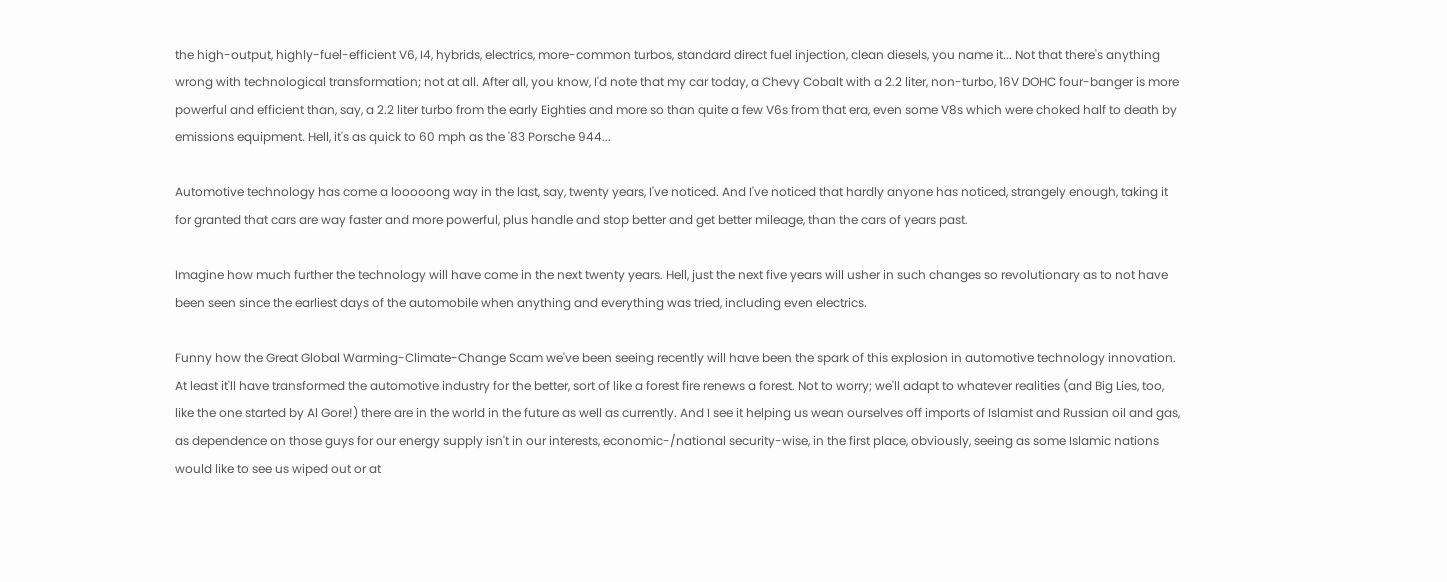the high-output, highly-fuel-efficient V6, I4, hybrids, electrics, more-common turbos, standard direct fuel injection, clean diesels, you name it... Not that there's anything wrong with technological transformation; not at all. After all, you know, I'd note that my car today, a Chevy Cobalt with a 2.2 liter, non-turbo, 16V DOHC four-banger is more powerful and efficient than, say, a 2.2 liter turbo from the early Eighties and more so than quite a few V6s from that era, even some V8s which were choked half to death by emissions equipment. Hell, it's as quick to 60 mph as the '83 Porsche 944...

Automotive technology has come a looooong way in the last, say, twenty years, I've noticed. And I've noticed that hardly anyone has noticed, strangely enough, taking it for granted that cars are way faster and more powerful, plus handle and stop better and get better mileage, than the cars of years past.

Imagine how much further the technology will have come in the next twenty years. Hell, just the next five years will usher in such changes so revolutionary as to not have been seen since the earliest days of the automobile when anything and everything was tried, including even electrics.

Funny how the Great Global Warming-Climate-Change Scam we've been seeing recently will have been the spark of this explosion in automotive technology innovation. At least it'll have transformed the automotive industry for the better, sort of like a forest fire renews a forest. Not to worry; we'll adapt to whatever realities (and Big Lies, too, like the one started by Al Gore!) there are in the world in the future as well as currently. And I see it helping us wean ourselves off imports of Islamist and Russian oil and gas, as dependence on those guys for our energy supply isn't in our interests, economic-/national security-wise, in the first place, obviously, seeing as some Islamic nations would like to see us wiped out or at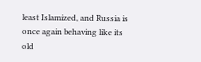least Islamized, and Russia is once again behaving like its old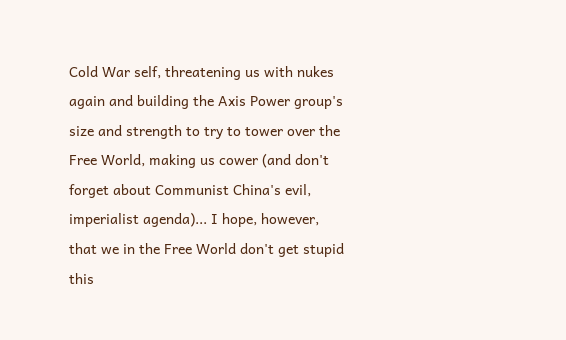Cold War self, threatening us with nukes again and building the Axis Power group's size and strength to try to tower over the Free World, making us cower (and don't forget about Communist China's evil, imperialist agenda)... I hope, however, that we in the Free World don't get stupid this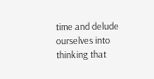time and delude ourselves into thinking that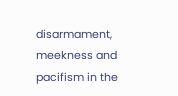disarmament, meekness and pacifism in the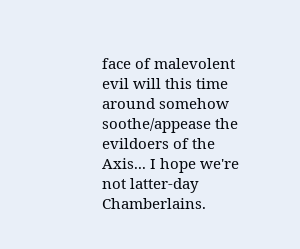face of malevolent evil will this time around somehow soothe/appease the evildoers of the Axis... I hope we're not latter-day Chamberlains.